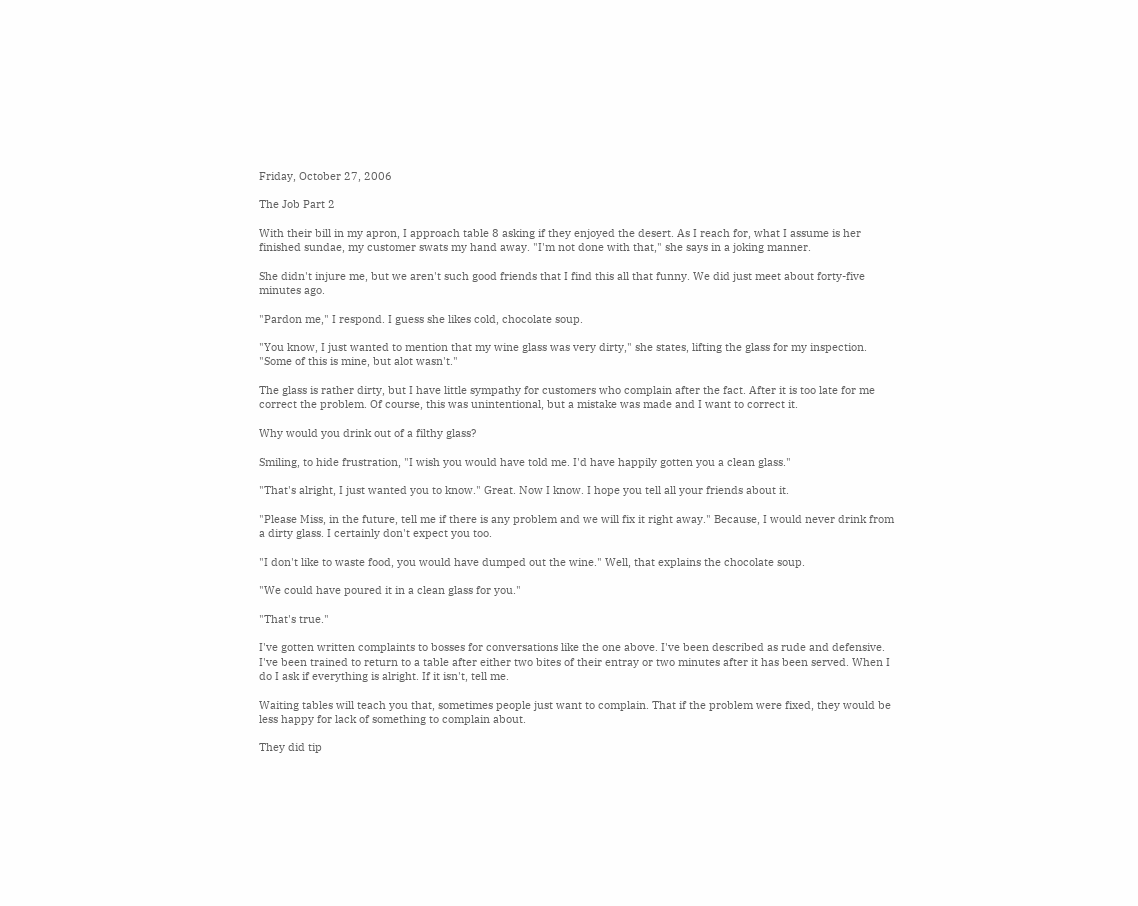Friday, October 27, 2006

The Job Part 2

With their bill in my apron, I approach table 8 asking if they enjoyed the desert. As I reach for, what I assume is her finished sundae, my customer swats my hand away. "I'm not done with that," she says in a joking manner.

She didn't injure me, but we aren't such good friends that I find this all that funny. We did just meet about forty-five minutes ago.

"Pardon me," I respond. I guess she likes cold, chocolate soup.

"You know, I just wanted to mention that my wine glass was very dirty," she states, lifting the glass for my inspection. "Some of this is mine, but alot wasn't."

The glass is rather dirty, but I have little sympathy for customers who complain after the fact. After it is too late for me correct the problem. Of course, this was unintentional, but a mistake was made and I want to correct it.

Why would you drink out of a filthy glass?

Smiling, to hide frustration, "I wish you would have told me. I'd have happily gotten you a clean glass."

"That's alright, I just wanted you to know." Great. Now I know. I hope you tell all your friends about it.

"Please Miss, in the future, tell me if there is any problem and we will fix it right away." Because, I would never drink from a dirty glass. I certainly don't expect you too.

"I don't like to waste food, you would have dumped out the wine." Well, that explains the chocolate soup.

"We could have poured it in a clean glass for you."

"That's true."

I've gotten written complaints to bosses for conversations like the one above. I've been described as rude and defensive. I've been trained to return to a table after either two bites of their entray or two minutes after it has been served. When I do I ask if everything is alright. If it isn't, tell me.

Waiting tables will teach you that, sometimes people just want to complain. That if the problem were fixed, they would be less happy for lack of something to complain about.

They did tip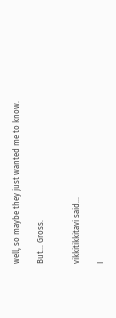well, so maybe they just wanted me to know.

But... Gross.


vikkitikkitavi said...

I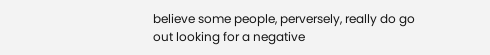believe some people, perversely, really do go out looking for a negative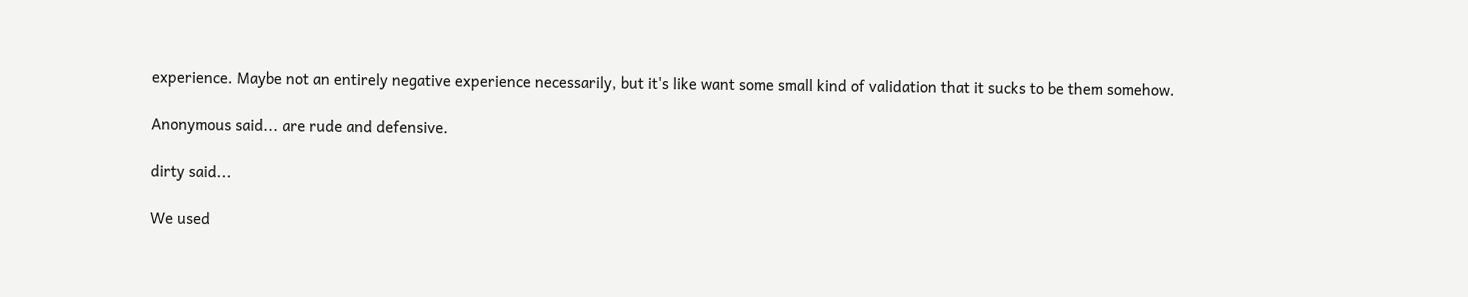experience. Maybe not an entirely negative experience necessarily, but it's like want some small kind of validation that it sucks to be them somehow.

Anonymous said... are rude and defensive.

dirty said...

We used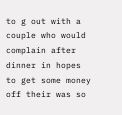to g out with a couple who would complain after dinner in hopes to get some money off their was so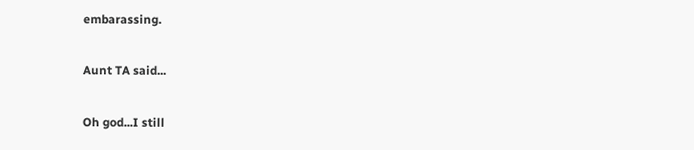embarassing.

Aunt TA said...

Oh god...I still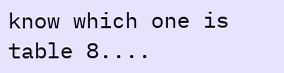know which one is table 8....